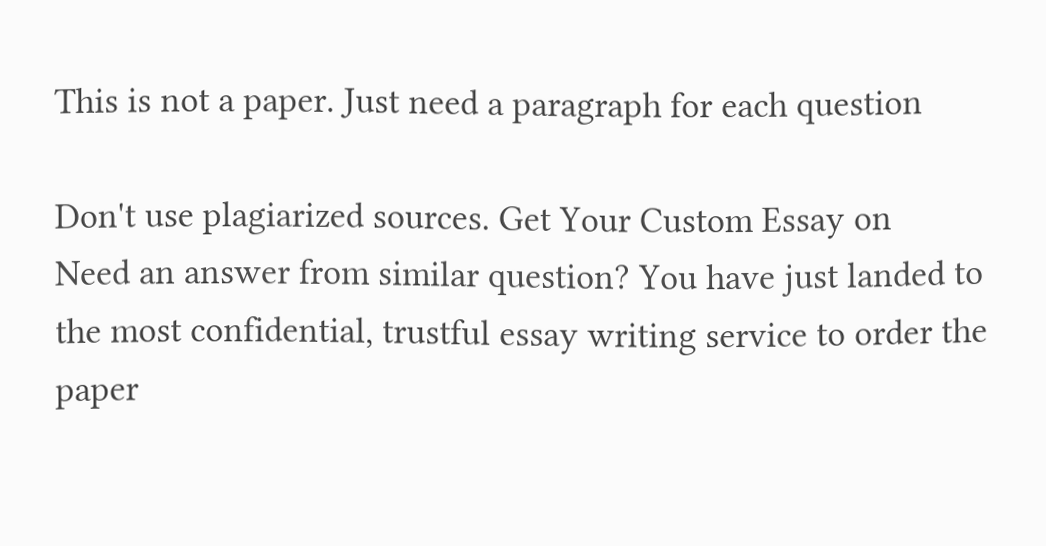This is not a paper. Just need a paragraph for each question

Don't use plagiarized sources. Get Your Custom Essay on
Need an answer from similar question? You have just landed to the most confidential, trustful essay writing service to order the paper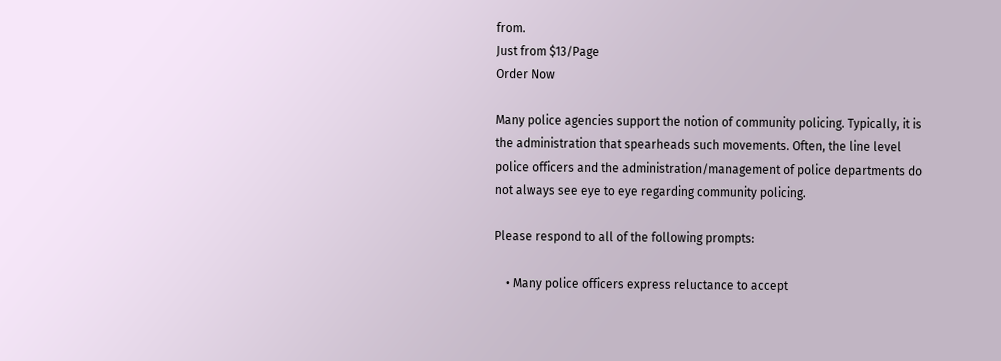from.
Just from $13/Page
Order Now

Many police agencies support the notion of community policing. Typically, it is the administration that spearheads such movements. Often, the line level police officers and the administration/management of police departments do not always see eye to eye regarding community policing.

Please respond to all of the following prompts:

    • Many police officers express reluctance to accept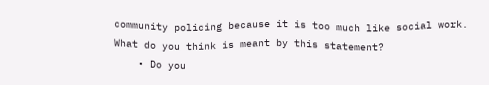community policing because it is too much like social work. What do you think is meant by this statement?
    • Do you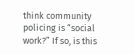think community policing is “social work?” If so, is this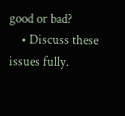good or bad?
    • Discuss these issues fully.